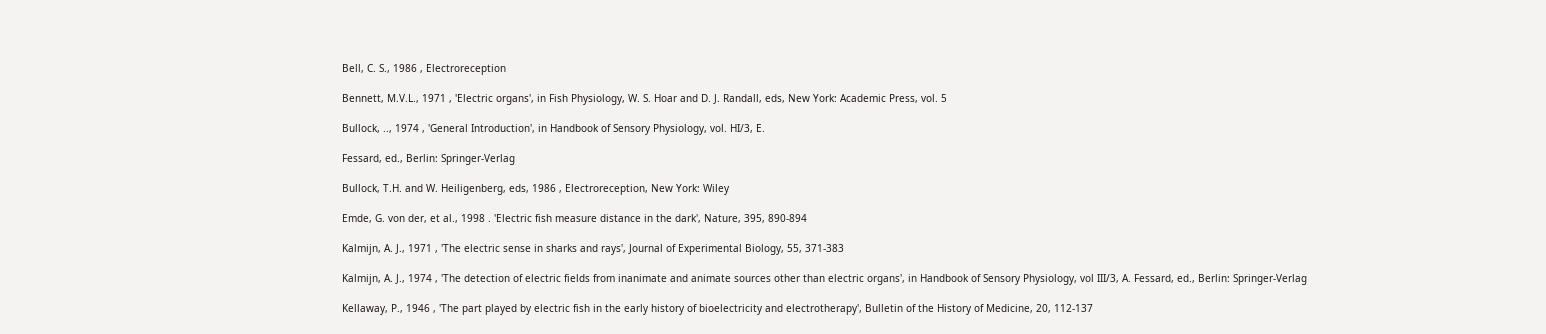Bell, C. S., 1986 , Electroreception

Bennett, M.V.L., 1971 , 'Electric organs', in Fish Physiology, W. S. Hoar and D. J. Randall, eds, New York: Academic Press, vol. 5

Bullock, .., 1974 , 'General Introduction', in Handbook of Sensory Physiology, vol. HI/3, E.

Fessard, ed., Berlin: Springer-Verlag

Bullock, T.H. and W. Heiligenberg, eds, 1986 , Electroreception, New York: Wiley

Emde, G. von der, et al., 1998 . 'Electric fish measure distance in the dark', Nature, 395, 890-894

Kalmijn, A. J., 1971 , 'The electric sense in sharks and rays', Journal of Experimental Biology, 55, 371-383

Kalmijn, A. J., 1974 , 'The detection of electric fields from inanimate and animate sources other than electric organs', in Handbook of Sensory Physiology, vol III/3, A. Fessard, ed., Berlin: Springer-Verlag

Kellaway, P., 1946 , 'The part played by electric fish in the early history of bioelectricity and electrotherapy', Bulletin of the History of Medicine, 20, 112-137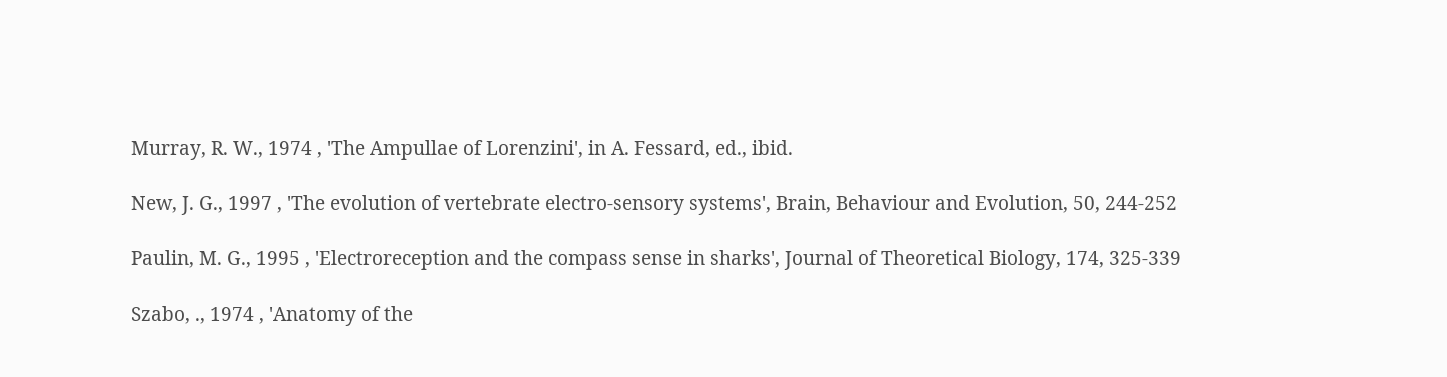Murray, R. W., 1974 , 'The Ampullae of Lorenzini', in A. Fessard, ed., ibid.

New, J. G., 1997 , 'The evolution of vertebrate electro-sensory systems', Brain, Behaviour and Evolution, 50, 244-252

Paulin, M. G., 1995 , 'Electroreception and the compass sense in sharks', Journal of Theoretical Biology, 174, 325-339

Szabo, ., 1974 , 'Anatomy of the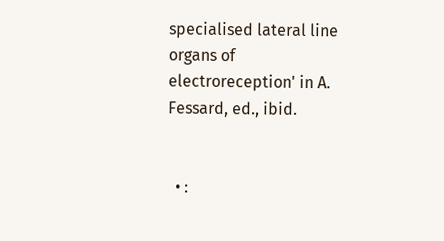specialised lateral line organs of electroreception' in A. Fessard, ed., ibid.


  • :